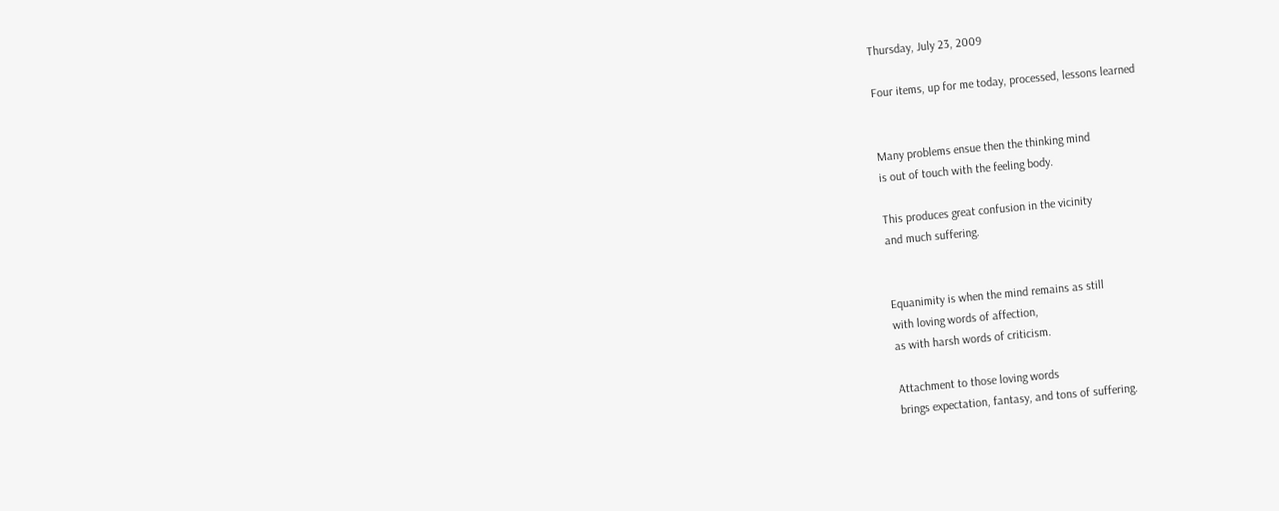Thursday, July 23, 2009

Four items, up for me today, processed, lessons learned


Many problems ensue then the thinking mind
is out of touch with the feeling body.

This produces great confusion in the vicinity
and much suffering.


Equanimity is when the mind remains as still
with loving words of affection,
as with harsh words of criticism.

Attachment to those loving words
brings expectation, fantasy, and tons of suffering.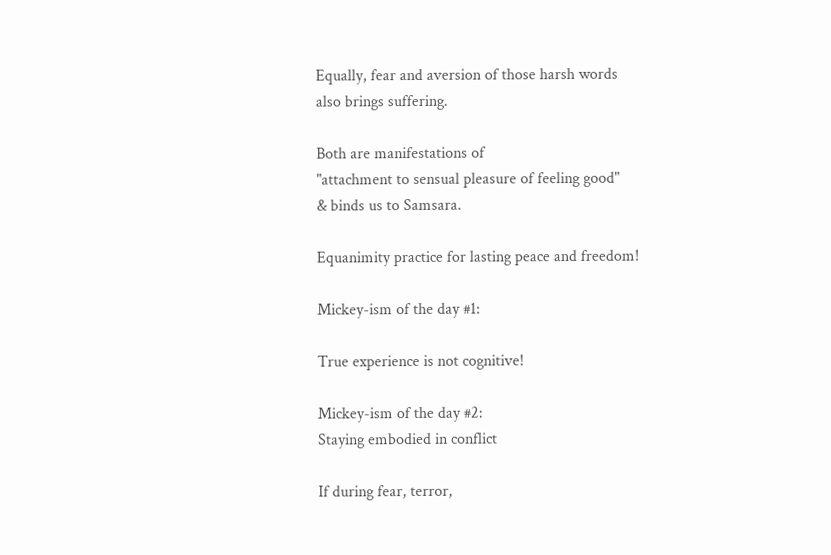Equally, fear and aversion of those harsh words
also brings suffering.

Both are manifestations of
"attachment to sensual pleasure of feeling good"
& binds us to Samsara.

Equanimity practice for lasting peace and freedom!

Mickey-ism of the day #1:

True experience is not cognitive!

Mickey-ism of the day #2:
Staying embodied in conflict

If during fear, terror,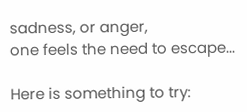sadness, or anger,
one feels the need to escape...

Here is something to try: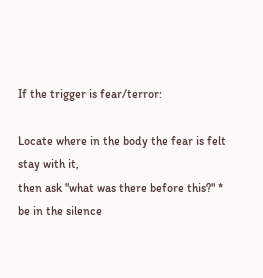If the trigger is fear/terror:

Locate where in the body the fear is felt
stay with it,
then ask "what was there before this?" *
be in the silence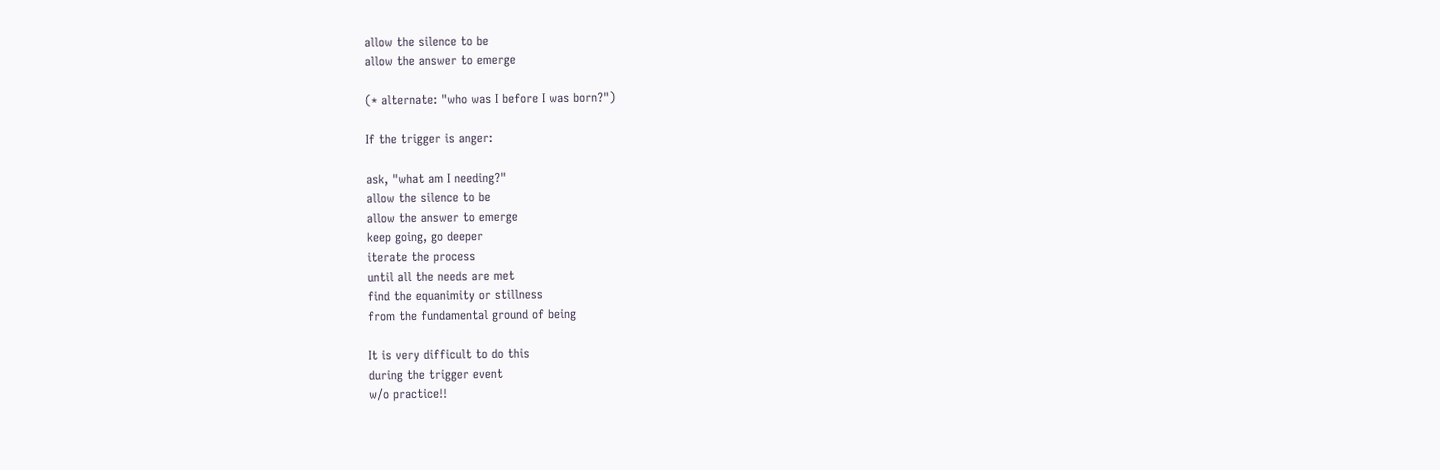allow the silence to be
allow the answer to emerge

(* alternate: "who was I before I was born?")

If the trigger is anger:

ask, "what am I needing?"
allow the silence to be
allow the answer to emerge
keep going, go deeper
iterate the process
until all the needs are met
find the equanimity or stillness
from the fundamental ground of being

It is very difficult to do this
during the trigger event
w/o practice!!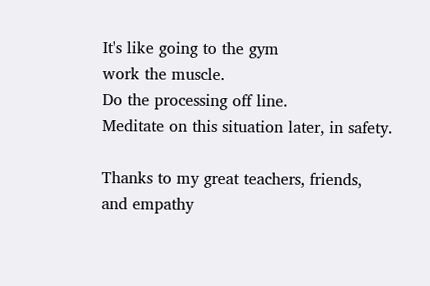It's like going to the gym
work the muscle.
Do the processing off line.
Meditate on this situation later, in safety.

Thanks to my great teachers, friends,
and empathy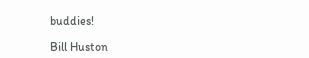buddies!

Bill Huston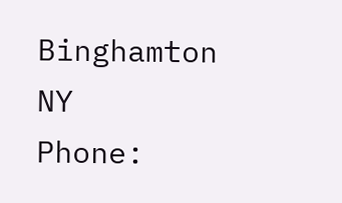Binghamton NY
Phone: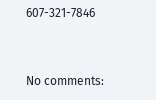607-321-7846


No comments: